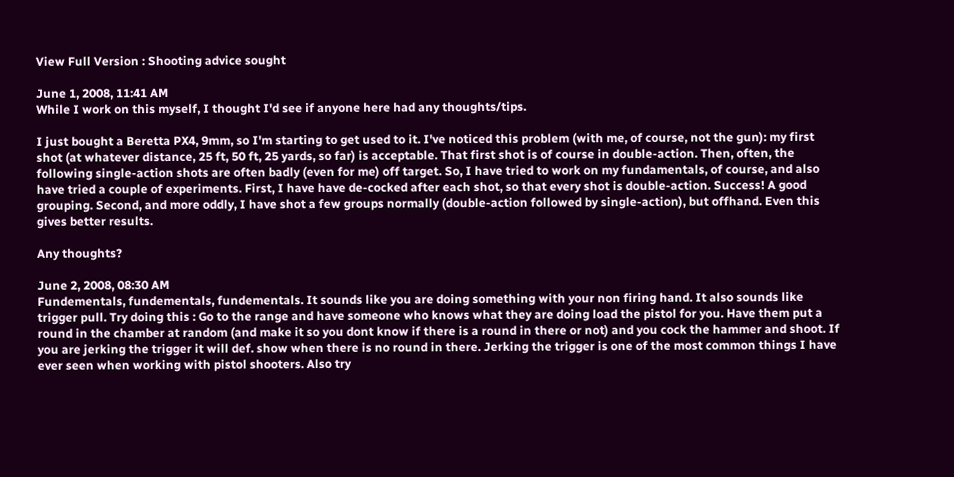View Full Version : Shooting advice sought

June 1, 2008, 11:41 AM
While I work on this myself, I thought I'd see if anyone here had any thoughts/tips.

I just bought a Beretta PX4, 9mm, so I'm starting to get used to it. I've noticed this problem (with me, of course, not the gun): my first shot (at whatever distance, 25 ft, 50 ft, 25 yards, so far) is acceptable. That first shot is of course in double-action. Then, often, the following single-action shots are often badly (even for me) off target. So, I have tried to work on my fundamentals, of course, and also have tried a couple of experiments. First, I have have de-cocked after each shot, so that every shot is double-action. Success! A good grouping. Second, and more oddly, I have shot a few groups normally (double-action followed by single-action), but offhand. Even this gives better results.

Any thoughts?

June 2, 2008, 08:30 AM
Fundementals, fundementals, fundementals. It sounds like you are doing something with your non firing hand. It also sounds like trigger pull. Try doing this : Go to the range and have someone who knows what they are doing load the pistol for you. Have them put a round in the chamber at random (and make it so you dont know if there is a round in there or not) and you cock the hammer and shoot. If you are jerking the trigger it will def. show when there is no round in there. Jerking the trigger is one of the most common things I have ever seen when working with pistol shooters. Also try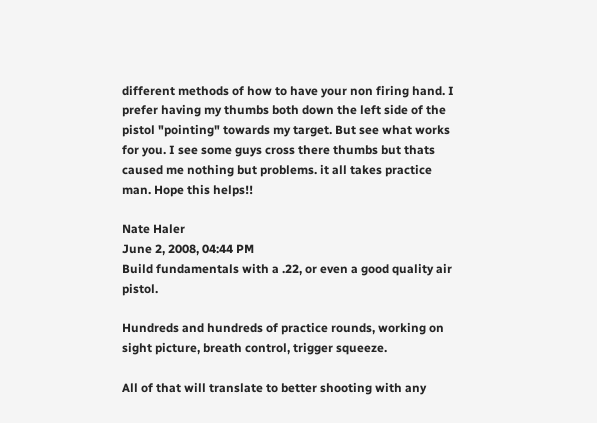different methods of how to have your non firing hand. I prefer having my thumbs both down the left side of the pistol "pointing" towards my target. But see what works for you. I see some guys cross there thumbs but thats caused me nothing but problems. it all takes practice man. Hope this helps!!

Nate Haler
June 2, 2008, 04:44 PM
Build fundamentals with a .22, or even a good quality air pistol.

Hundreds and hundreds of practice rounds, working on sight picture, breath control, trigger squeeze.

All of that will translate to better shooting with any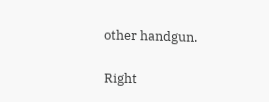other handgun.

Right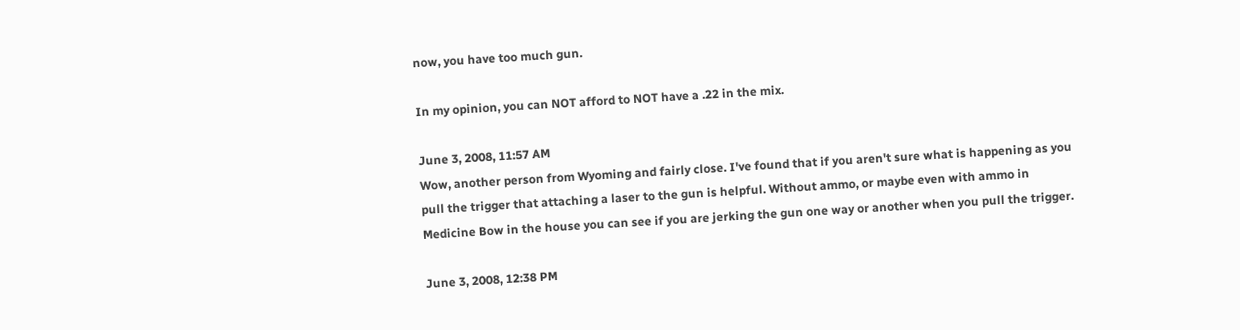now, you have too much gun.

In my opinion, you can NOT afford to NOT have a .22 in the mix.

June 3, 2008, 11:57 AM
Wow, another person from Wyoming and fairly close. I've found that if you aren't sure what is happening as you pull the trigger that attaching a laser to the gun is helpful. Without ammo, or maybe even with ammo in Medicine Bow in the house you can see if you are jerking the gun one way or another when you pull the trigger.

June 3, 2008, 12:38 PM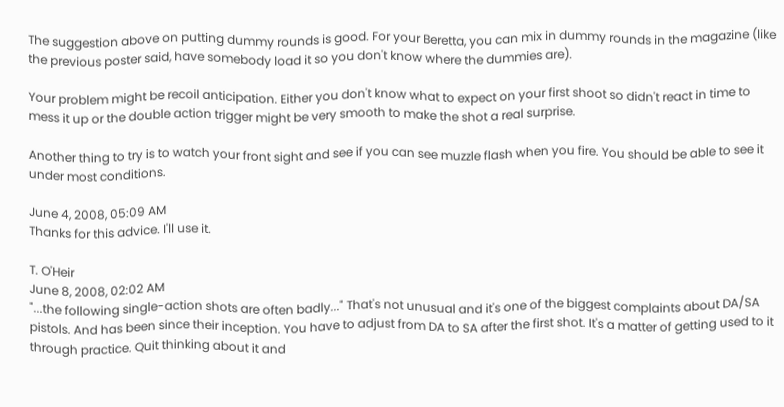The suggestion above on putting dummy rounds is good. For your Beretta, you can mix in dummy rounds in the magazine (like the previous poster said, have somebody load it so you don't know where the dummies are).

Your problem might be recoil anticipation. Either you don't know what to expect on your first shoot so didn't react in time to mess it up or the double action trigger might be very smooth to make the shot a real surprise.

Another thing to try is to watch your front sight and see if you can see muzzle flash when you fire. You should be able to see it under most conditions.

June 4, 2008, 05:09 AM
Thanks for this advice. I'll use it.

T. O'Heir
June 8, 2008, 02:02 AM
"...the following single-action shots are often badly..." That's not unusual and it's one of the biggest complaints about DA/SA pistols. And has been since their inception. You have to adjust from DA to SA after the first shot. It's a matter of getting used to it through practice. Quit thinking about it and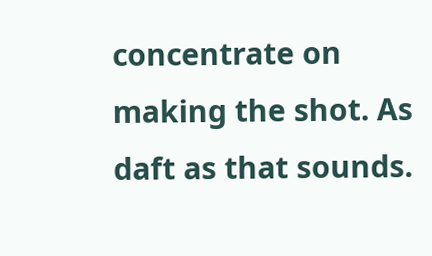concentrate on making the shot. As daft as that sounds.